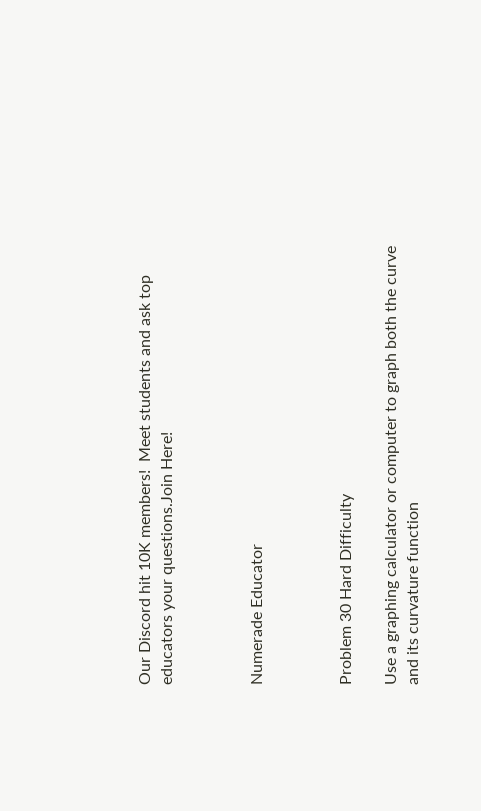Our Discord hit 10K members!  Meet students and ask top educators your questions.Join Here!



Numerade Educator



Problem 30 Hard Difficulty

Use a graphing calculator or computer to graph both the curve and its curvature function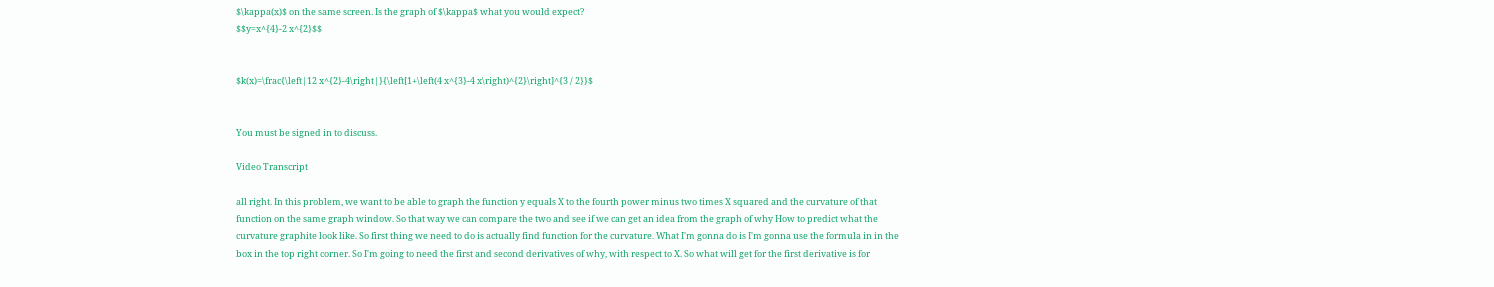$\kappa(x)$ on the same screen. Is the graph of $\kappa$ what you would expect?
$$y=x^{4}-2 x^{2}$$


$k(x)=\frac{\left|12 x^{2}-4\right|}{\left[1+\left(4 x^{3}-4 x\right)^{2}\right]^{3 / 2}}$


You must be signed in to discuss.

Video Transcript

all right. In this problem, we want to be able to graph the function y equals X to the fourth power minus two times X squared and the curvature of that function on the same graph window. So that way we can compare the two and see if we can get an idea from the graph of why How to predict what the curvature graphite look like. So first thing we need to do is actually find function for the curvature. What I'm gonna do is I'm gonna use the formula in in the box in the top right corner. So I'm going to need the first and second derivatives of why, with respect to X. So what will get for the first derivative is for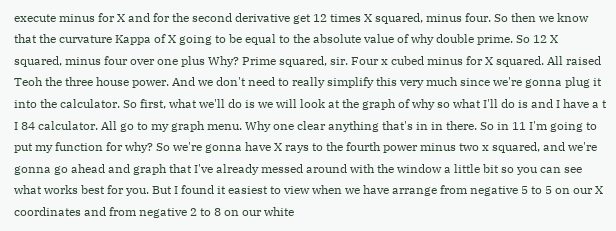execute minus for X and for the second derivative get 12 times X squared, minus four. So then we know that the curvature Kappa of X going to be equal to the absolute value of why double prime. So 12 X squared, minus four over one plus Why? Prime squared, sir. Four x cubed minus for X squared. All raised Teoh the three house power. And we don't need to really simplify this very much since we're gonna plug it into the calculator. So first, what we'll do is we will look at the graph of why so what I'll do is and I have a t I 84 calculator. All go to my graph menu. Why one clear anything that's in in there. So in 11 I'm going to put my function for why? So we're gonna have X rays to the fourth power minus two x squared, and we're gonna go ahead and graph that I've already messed around with the window a little bit so you can see what works best for you. But I found it easiest to view when we have arrange from negative 5 to 5 on our X coordinates and from negative 2 to 8 on our white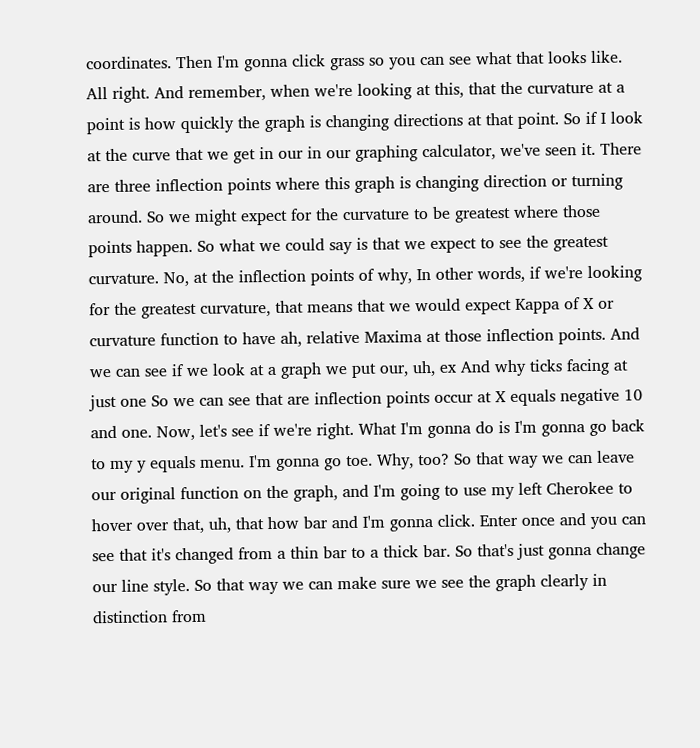coordinates. Then I'm gonna click grass so you can see what that looks like. All right. And remember, when we're looking at this, that the curvature at a point is how quickly the graph is changing directions at that point. So if I look at the curve that we get in our in our graphing calculator, we've seen it. There are three inflection points where this graph is changing direction or turning around. So we might expect for the curvature to be greatest where those points happen. So what we could say is that we expect to see the greatest curvature. No, at the inflection points of why, In other words, if we're looking for the greatest curvature, that means that we would expect Kappa of X or curvature function to have ah, relative Maxima at those inflection points. And we can see if we look at a graph we put our, uh, ex And why ticks facing at just one So we can see that are inflection points occur at X equals negative 10 and one. Now, let's see if we're right. What I'm gonna do is I'm gonna go back to my y equals menu. I'm gonna go toe. Why, too? So that way we can leave our original function on the graph, and I'm going to use my left Cherokee to hover over that, uh, that how bar and I'm gonna click. Enter once and you can see that it's changed from a thin bar to a thick bar. So that's just gonna change our line style. So that way we can make sure we see the graph clearly in distinction from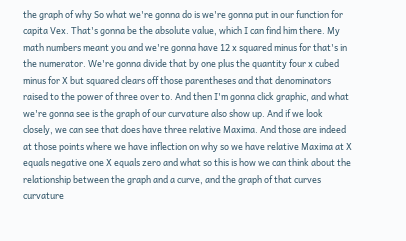the graph of why So what we're gonna do is we're gonna put in our function for capita Vex. That's gonna be the absolute value, which I can find him there. My math numbers meant you and we're gonna have 12 x squared minus for that's in the numerator. We're gonna divide that by one plus the quantity four x cubed minus for X but squared clears off those parentheses and that denominators raised to the power of three over to. And then I'm gonna click graphic, and what we're gonna see is the graph of our curvature also show up. And if we look closely, we can see that does have three relative Maxima. And those are indeed at those points where we have inflection on why so we have relative Maxima at X equals negative one X equals zero and what so this is how we can think about the relationship between the graph and a curve, and the graph of that curves curvature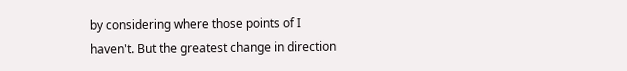by considering where those points of I haven't. But the greatest change in direction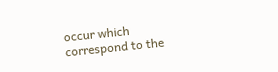occur which correspond to the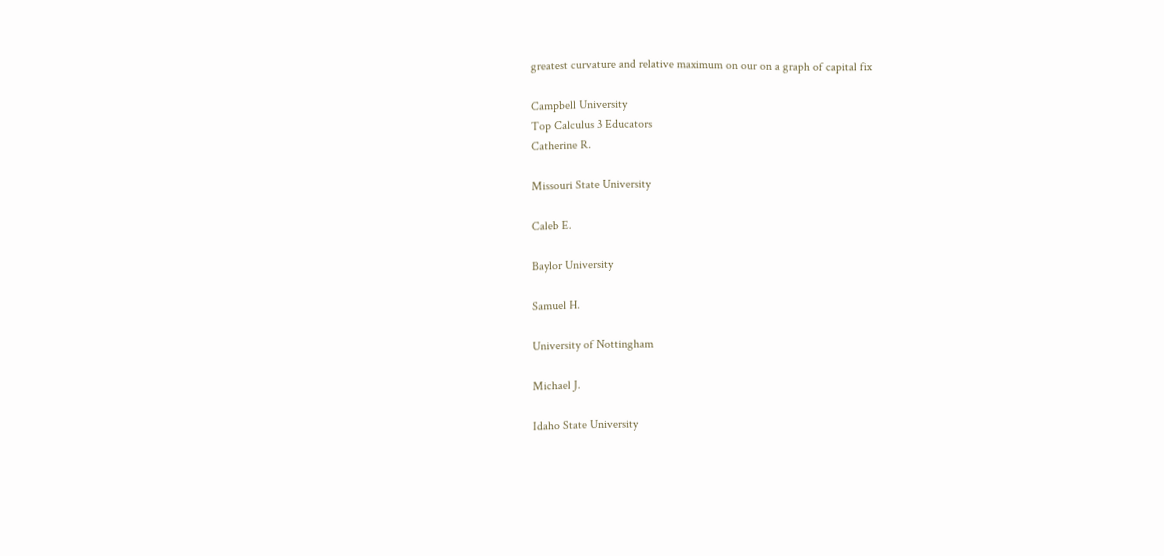greatest curvature and relative maximum on our on a graph of capital fix

Campbell University
Top Calculus 3 Educators
Catherine R.

Missouri State University

Caleb E.

Baylor University

Samuel H.

University of Nottingham

Michael J.

Idaho State University